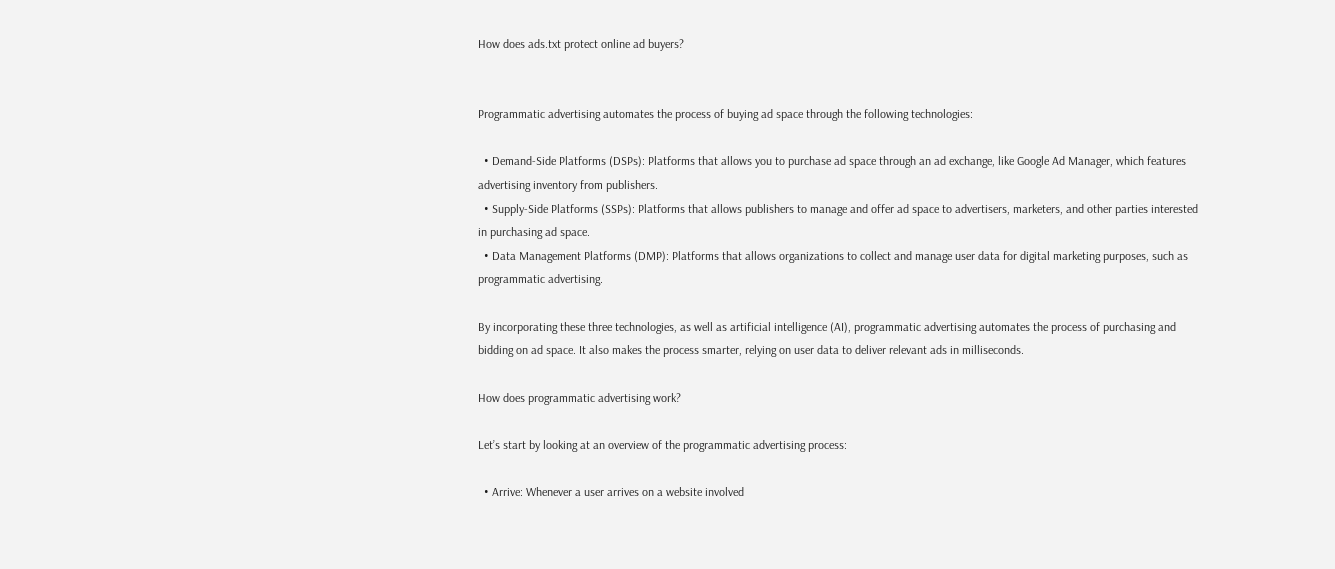How does ads.txt protect online ad buyers?


Programmatic advertising automates the process of buying ad space through the following technologies:

  • Demand-Side Platforms (DSPs): Platforms that allows you to purchase ad space through an ad exchange, like Google Ad Manager, which features advertising inventory from publishers.
  • Supply-Side Platforms (SSPs): Platforms that allows publishers to manage and offer ad space to advertisers, marketers, and other parties interested in purchasing ad space.
  • Data Management Platforms (DMP): Platforms that allows organizations to collect and manage user data for digital marketing purposes, such as programmatic advertising.

By incorporating these three technologies, as well as artificial intelligence (AI), programmatic advertising automates the process of purchasing and bidding on ad space. It also makes the process smarter, relying on user data to deliver relevant ads in milliseconds.

How does programmatic advertising work?

Let’s start by looking at an overview of the programmatic advertising process:

  • Arrive: Whenever a user arrives on a website involved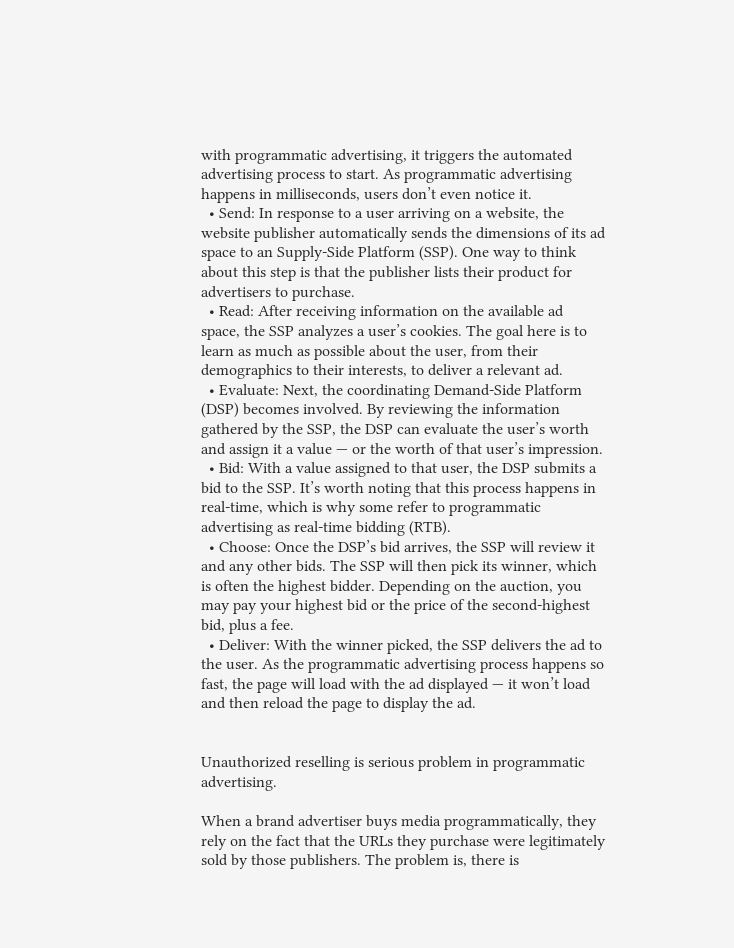with programmatic advertising, it triggers the automated advertising process to start. As programmatic advertising happens in milliseconds, users don’t even notice it.
  • Send: In response to a user arriving on a website, the website publisher automatically sends the dimensions of its ad space to an Supply-Side Platform (SSP). One way to think about this step is that the publisher lists their product for advertisers to purchase.
  • Read: After receiving information on the available ad space, the SSP analyzes a user’s cookies. The goal here is to learn as much as possible about the user, from their demographics to their interests, to deliver a relevant ad.
  • Evaluate: Next, the coordinating Demand-Side Platform (DSP) becomes involved. By reviewing the information gathered by the SSP, the DSP can evaluate the user’s worth and assign it a value — or the worth of that user’s impression.
  • Bid: With a value assigned to that user, the DSP submits a bid to the SSP. It’s worth noting that this process happens in real-time, which is why some refer to programmatic advertising as real-time bidding (RTB).
  • Choose: Once the DSP’s bid arrives, the SSP will review it and any other bids. The SSP will then pick its winner, which is often the highest bidder. Depending on the auction, you may pay your highest bid or the price of the second-highest bid, plus a fee.
  • Deliver: With the winner picked, the SSP delivers the ad to the user. As the programmatic advertising process happens so fast, the page will load with the ad displayed — it won’t load and then reload the page to display the ad.


Unauthorized reselling is serious problem in programmatic advertising.

When a brand advertiser buys media programmatically, they rely on the fact that the URLs they purchase were legitimately sold by those publishers. The problem is, there is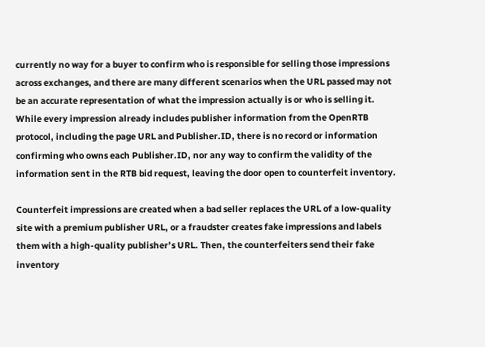currently no way for a buyer to confirm who is responsible for selling those impressions across exchanges, and there are many different scenarios when the URL passed may not be an accurate representation of what the impression actually is or who is selling it. While every impression already includes publisher information from the OpenRTB protocol, including the page URL and Publisher.ID, there is no record or information confirming who owns each Publisher.ID, nor any way to confirm the validity of the information sent in the RTB bid request, leaving the door open to counterfeit inventory.

Counterfeit impressions are created when a bad seller replaces the URL of a low-quality site with a premium publisher URL, or a fraudster creates fake impressions and labels them with a high-quality publisher’s URL. Then, the counterfeiters send their fake inventory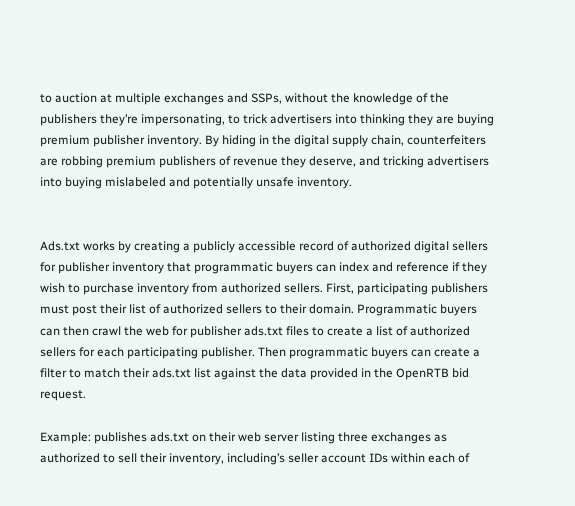to auction at multiple exchanges and SSPs, without the knowledge of the publishers they’re impersonating, to trick advertisers into thinking they are buying premium publisher inventory. By hiding in the digital supply chain, counterfeiters are robbing premium publishers of revenue they deserve, and tricking advertisers into buying mislabeled and potentially unsafe inventory.


Ads.txt works by creating a publicly accessible record of authorized digital sellers for publisher inventory that programmatic buyers can index and reference if they wish to purchase inventory from authorized sellers. First, participating publishers must post their list of authorized sellers to their domain. Programmatic buyers can then crawl the web for publisher ads.txt files to create a list of authorized sellers for each participating publisher. Then programmatic buyers can create a filter to match their ads.txt list against the data provided in the OpenRTB bid request.

Example: publishes ads.txt on their web server listing three exchanges as authorized to sell their inventory, including’s seller account IDs within each of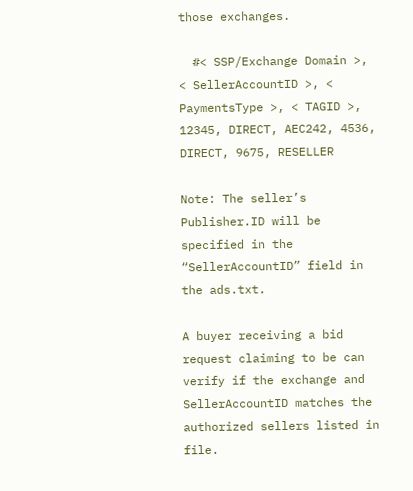those exchanges.

  #< SSP/Exchange Domain >, < SellerAccountID >, < PaymentsType >, < TAGID >, 12345, DIRECT, AEC242, 4536, DIRECT, 9675, RESELLER

Note: The seller’s Publisher.ID will be specified in the “SellerAccountID” field in the ads.txt.

A buyer receiving a bid request claiming to be can verify if the exchange and SellerAccountID matches the authorized sellers listed in file.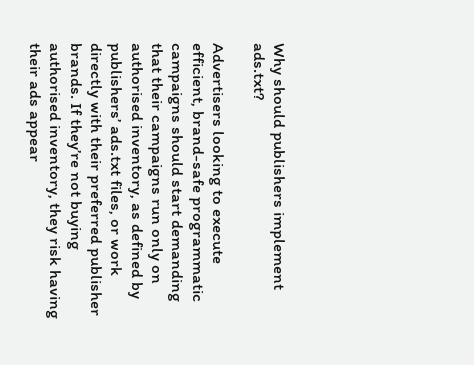Why should publishers implement ads.txt?

Advertisers looking to execute efficient, brand-safe programmatic campaigns should start demanding that their campaigns run only on authorised inventory, as defined by publishers’ ads.txt files, or work directly with their preferred publisher brands. If they’re not buying authorised inventory, they risk having their ads appear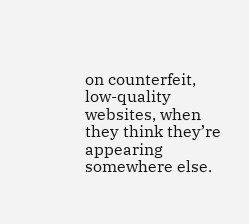on counterfeit, low-quality websites, when they think they’re appearing somewhere else.